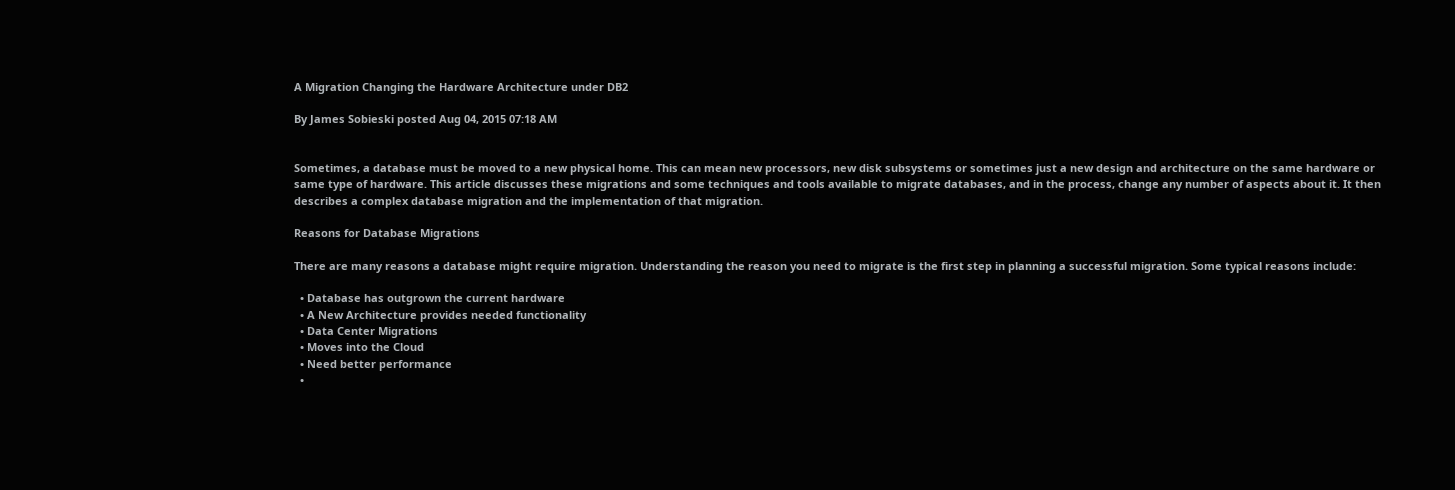A Migration Changing the Hardware Architecture under DB2

By James Sobieski posted Aug 04, 2015 07:18 AM


Sometimes, a database must be moved to a new physical home. This can mean new processors, new disk subsystems or sometimes just a new design and architecture on the same hardware or same type of hardware. This article discusses these migrations and some techniques and tools available to migrate databases, and in the process, change any number of aspects about it. It then describes a complex database migration and the implementation of that migration.

Reasons for Database Migrations

There are many reasons a database might require migration. Understanding the reason you need to migrate is the first step in planning a successful migration. Some typical reasons include:

  • Database has outgrown the current hardware
  • A New Architecture provides needed functionality
  • Data Center Migrations
  • Moves into the Cloud
  • Need better performance
  •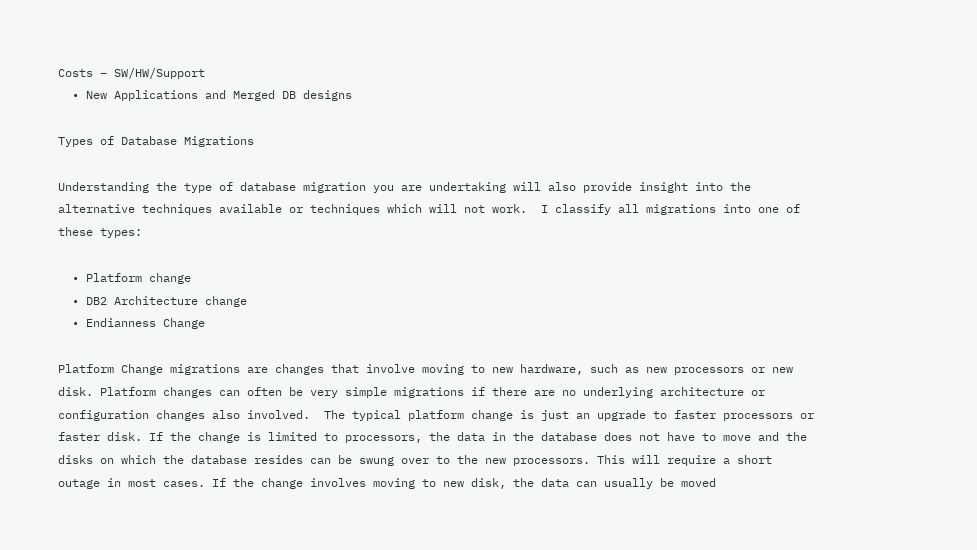Costs – SW/HW/Support
  • New Applications and Merged DB designs

Types of Database Migrations

Understanding the type of database migration you are undertaking will also provide insight into the alternative techniques available or techniques which will not work.  I classify all migrations into one of these types:

  • Platform change
  • DB2 Architecture change
  • Endianness Change

Platform Change migrations are changes that involve moving to new hardware, such as new processors or new disk. Platform changes can often be very simple migrations if there are no underlying architecture or configuration changes also involved.  The typical platform change is just an upgrade to faster processors or faster disk. If the change is limited to processors, the data in the database does not have to move and the disks on which the database resides can be swung over to the new processors. This will require a short outage in most cases. If the change involves moving to new disk, the data can usually be moved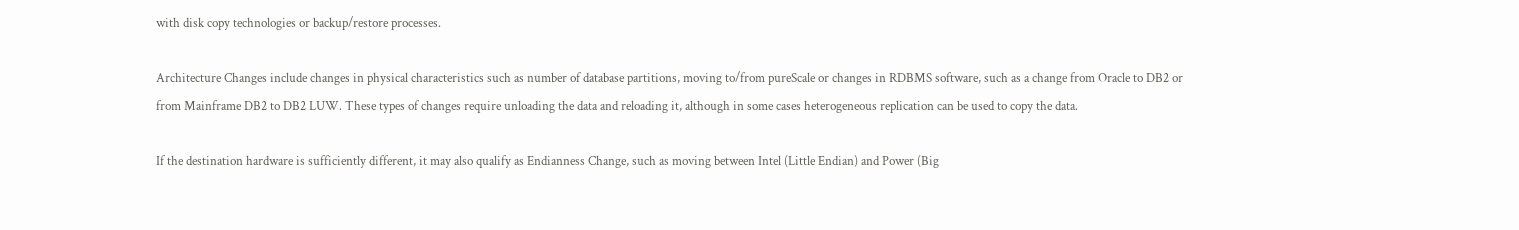with disk copy technologies or backup/restore processes.

Architecture Changes include changes in physical characteristics such as number of database partitions, moving to/from pureScale or changes in RDBMS software, such as a change from Oracle to DB2 or from Mainframe DB2 to DB2 LUW. These types of changes require unloading the data and reloading it, although in some cases heterogeneous replication can be used to copy the data.

If the destination hardware is sufficiently different, it may also qualify as Endianness Change, such as moving between Intel (Little Endian) and Power (Big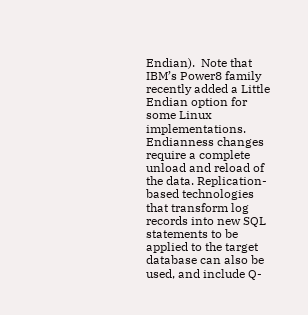Endian).  Note that IBM’s Power8 family recently added a Little Endian option for some Linux implementations. Endianness changes require a complete unload and reload of the data. Replication-based technologies that transform log records into new SQL statements to be applied to the target database can also be used, and include Q-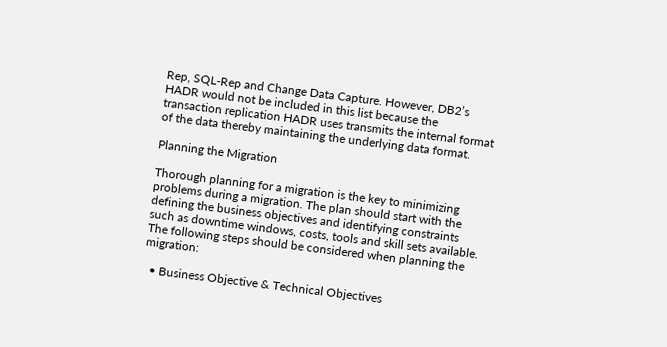Rep, SQL-Rep and Change Data Capture. However, DB2’s HADR would not be included in this list because the transaction replication HADR uses transmits the internal format of the data thereby maintaining the underlying data format.

Planning the Migration

Thorough planning for a migration is the key to minimizing problems during a migration. The plan should start with the defining the business objectives and identifying constraints such as downtime windows, costs, tools and skill sets available. The following steps should be considered when planning the migration:

  • Business Objective & Technical Objectives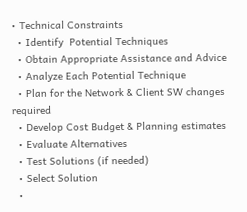• Technical Constraints
  • Identify  Potential Techniques
  • Obtain Appropriate Assistance and Advice
  • Analyze Each Potential Technique
  • Plan for the Network & Client SW changes required
  • Develop Cost Budget & Planning estimates
  • Evaluate Alternatives
  • Test Solutions (if needed)
  • Select Solution
  •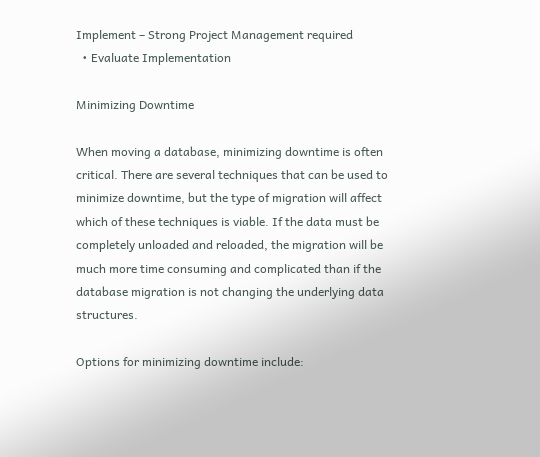Implement – Strong Project Management required
  • Evaluate Implementation

Minimizing Downtime

When moving a database, minimizing downtime is often critical. There are several techniques that can be used to minimize downtime, but the type of migration will affect which of these techniques is viable. If the data must be completely unloaded and reloaded, the migration will be much more time consuming and complicated than if the database migration is not changing the underlying data structures.

Options for minimizing downtime include: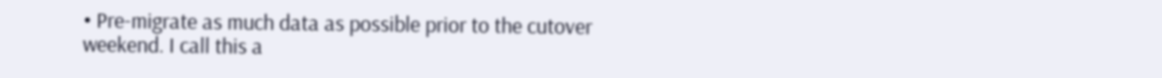• Pre-migrate as much data as possible prior to the cutover weekend. I call this a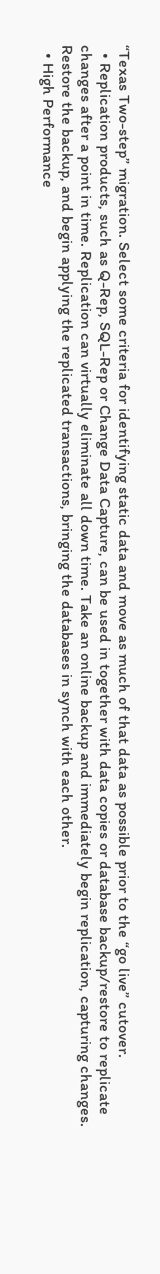“Texas Two-step” migration. Select some criteria for identifying static data and move as much of that data as possible prior to the “go live” cutover.
  • Replication products, such as Q-Rep, SQL-Rep or Change Data Capture, can be used in together with data copies or database backup/restore to replicate changes after a point in time. Replication can virtually eliminate all down time. Take an online backup and immediately begin replication, capturing changes. Restore the backup, and begin applying the replicated transactions, bringing the databases in synch with each other.
  • High Performance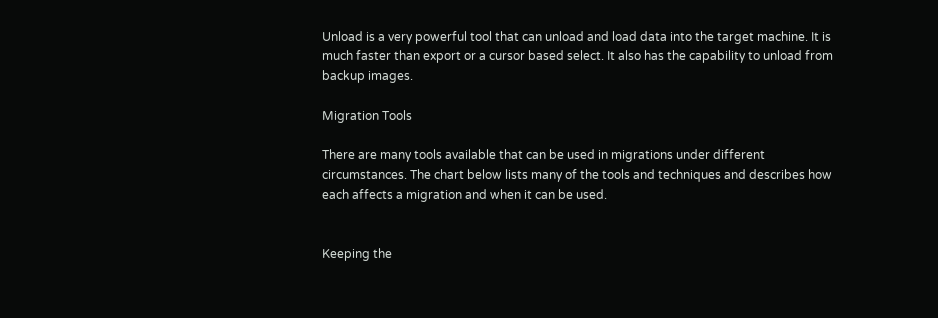Unload is a very powerful tool that can unload and load data into the target machine. It is much faster than export or a cursor based select. It also has the capability to unload from backup images.

Migration Tools

There are many tools available that can be used in migrations under different circumstances. The chart below lists many of the tools and techniques and describes how each affects a migration and when it can be used.


Keeping the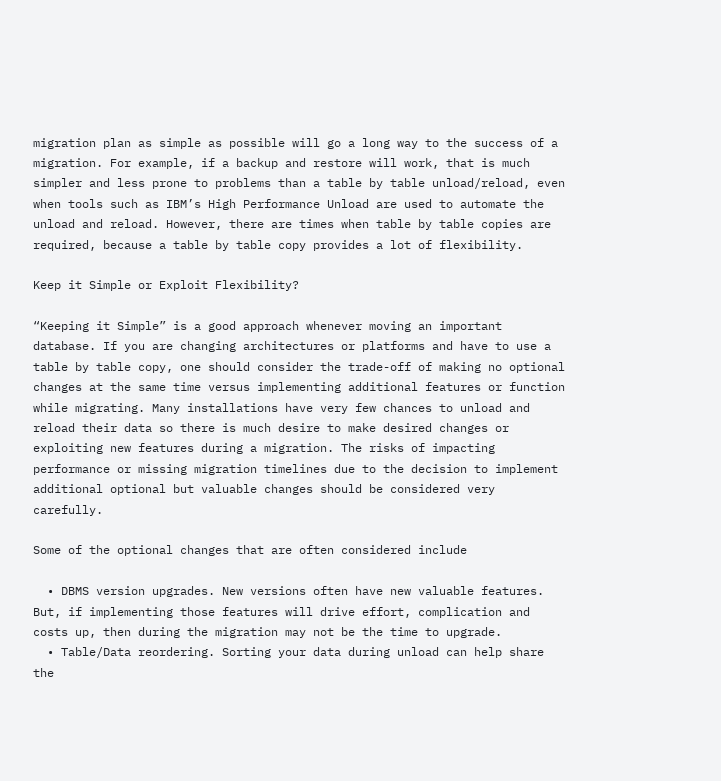migration plan as simple as possible will go a long way to the success of a migration. For example, if a backup and restore will work, that is much simpler and less prone to problems than a table by table unload/reload, even when tools such as IBM’s High Performance Unload are used to automate the unload and reload. However, there are times when table by table copies are required, because a table by table copy provides a lot of flexibility.

Keep it Simple or Exploit Flexibility?

“Keeping it Simple” is a good approach whenever moving an important database. If you are changing architectures or platforms and have to use a table by table copy, one should consider the trade-off of making no optional changes at the same time versus implementing additional features or function while migrating. Many installations have very few chances to unload and reload their data so there is much desire to make desired changes or exploiting new features during a migration. The risks of impacting performance or missing migration timelines due to the decision to implement additional optional but valuable changes should be considered very carefully.

Some of the optional changes that are often considered include

  • DBMS version upgrades. New versions often have new valuable features. But, if implementing those features will drive effort, complication and costs up, then during the migration may not be the time to upgrade.
  • Table/Data reordering. Sorting your data during unload can help share the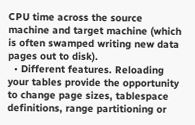CPU time across the source machine and target machine (which is often swamped writing new data pages out to disk).
  • Different features. Reloading your tables provide the opportunity to change page sizes, tablespace definitions, range partitioning or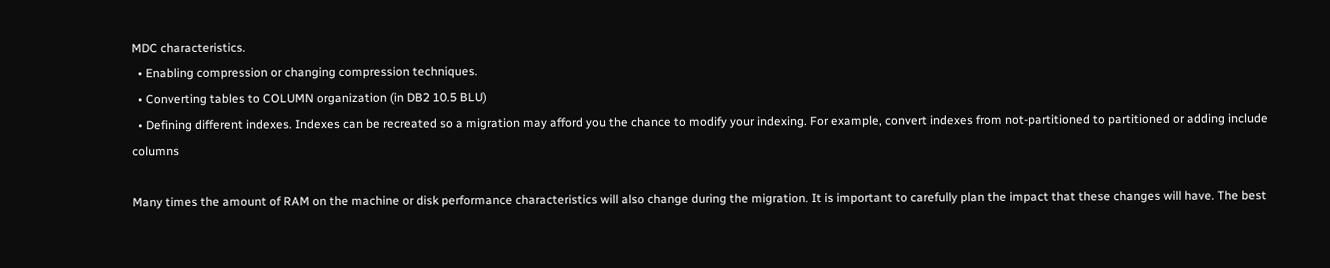MDC characteristics.
  • Enabling compression or changing compression techniques.
  • Converting tables to COLUMN organization (in DB2 10.5 BLU)
  • Defining different indexes. Indexes can be recreated so a migration may afford you the chance to modify your indexing. For example, convert indexes from not-partitioned to partitioned or adding include columns

Many times the amount of RAM on the machine or disk performance characteristics will also change during the migration. It is important to carefully plan the impact that these changes will have. The best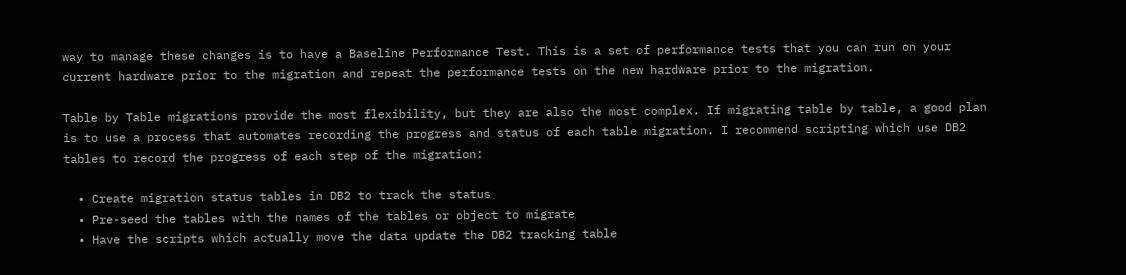way to manage these changes is to have a Baseline Performance Test. This is a set of performance tests that you can run on your current hardware prior to the migration and repeat the performance tests on the new hardware prior to the migration.

Table by Table migrations provide the most flexibility, but they are also the most complex. If migrating table by table, a good plan is to use a process that automates recording the progress and status of each table migration. I recommend scripting which use DB2 tables to record the progress of each step of the migration:

  • Create migration status tables in DB2 to track the status
  • Pre-seed the tables with the names of the tables or object to migrate
  • Have the scripts which actually move the data update the DB2 tracking table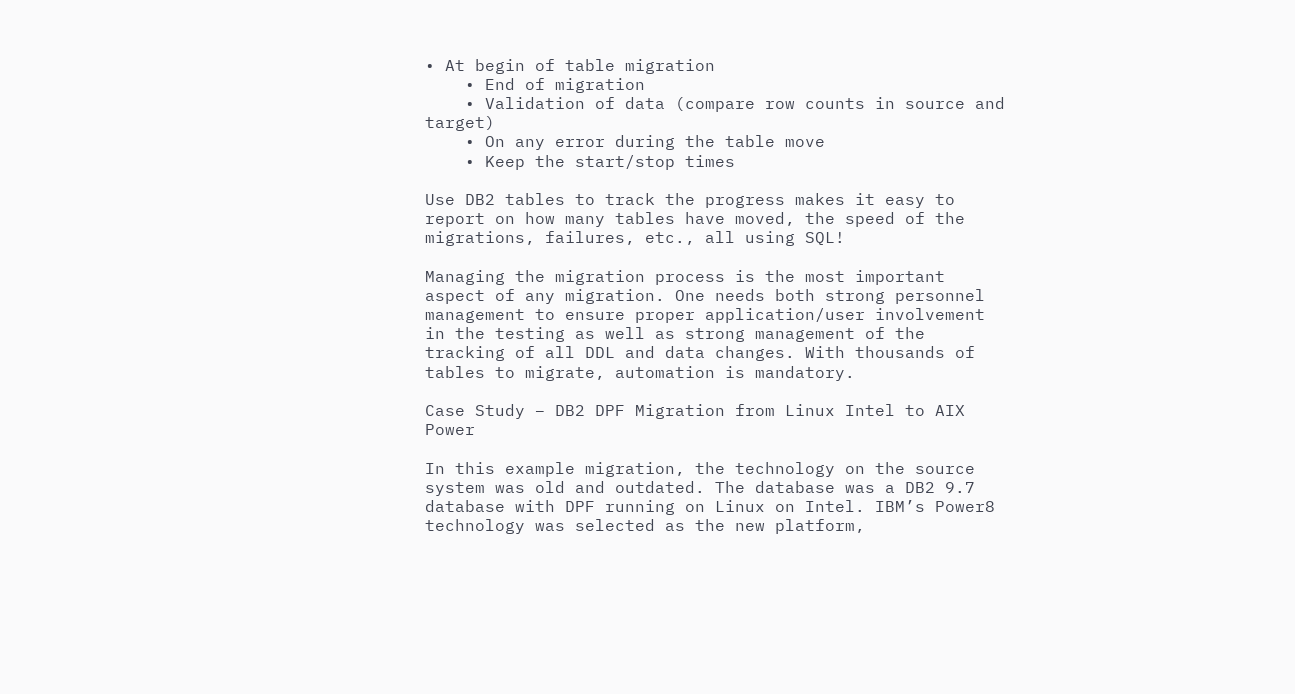• At begin of table migration
    • End of migration
    • Validation of data (compare row counts in source and target)
    • On any error during the table move
    • Keep the start/stop times

Use DB2 tables to track the progress makes it easy to report on how many tables have moved, the speed of the migrations, failures, etc., all using SQL!

Managing the migration process is the most important aspect of any migration. One needs both strong personnel management to ensure proper application/user involvement in the testing as well as strong management of the tracking of all DDL and data changes. With thousands of tables to migrate, automation is mandatory.

Case Study – DB2 DPF Migration from Linux Intel to AIX Power

In this example migration, the technology on the source system was old and outdated. The database was a DB2 9.7 database with DPF running on Linux on Intel. IBM’s Power8 technology was selected as the new platform,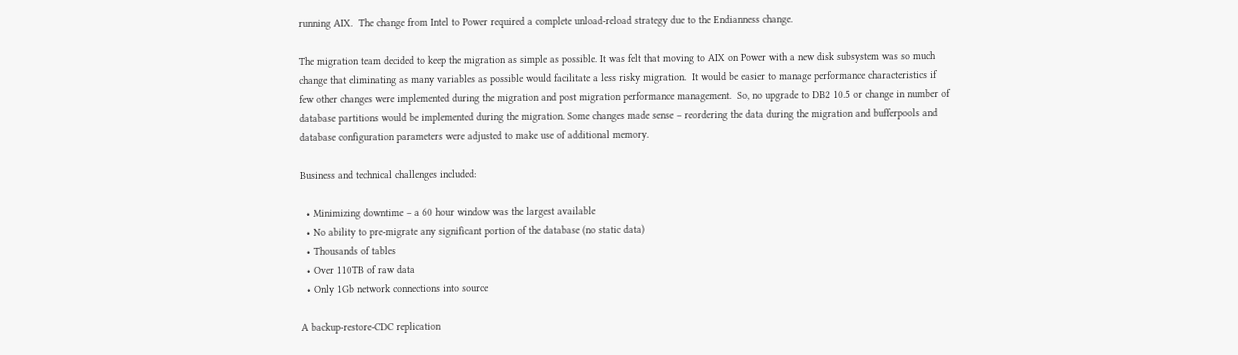running AIX.  The change from Intel to Power required a complete unload-reload strategy due to the Endianness change.

The migration team decided to keep the migration as simple as possible. It was felt that moving to AIX on Power with a new disk subsystem was so much change that eliminating as many variables as possible would facilitate a less risky migration.  It would be easier to manage performance characteristics if few other changes were implemented during the migration and post migration performance management.  So, no upgrade to DB2 10.5 or change in number of database partitions would be implemented during the migration. Some changes made sense – reordering the data during the migration and bufferpools and database configuration parameters were adjusted to make use of additional memory.

Business and technical challenges included:

  • Minimizing downtime – a 60 hour window was the largest available
  • No ability to pre-migrate any significant portion of the database (no static data)
  • Thousands of tables
  • Over 110TB of raw data
  • Only 1Gb network connections into source

A backup-restore-CDC replication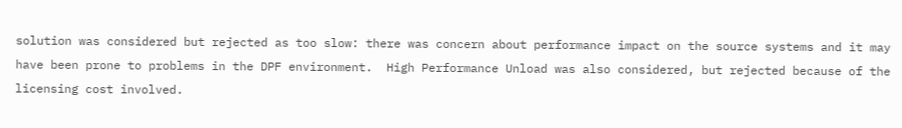solution was considered but rejected as too slow: there was concern about performance impact on the source systems and it may have been prone to problems in the DPF environment.  High Performance Unload was also considered, but rejected because of the licensing cost involved.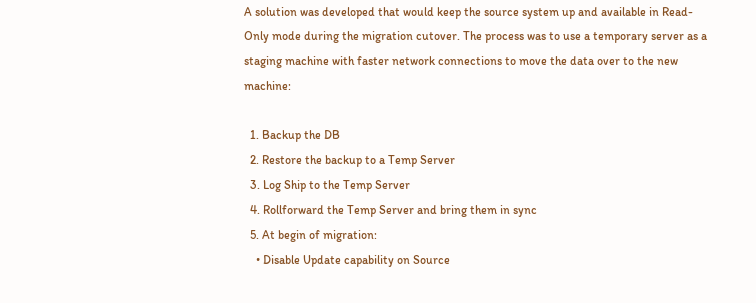A solution was developed that would keep the source system up and available in Read-Only mode during the migration cutover. The process was to use a temporary server as a staging machine with faster network connections to move the data over to the new machine:

  1. Backup the DB
  2. Restore the backup to a Temp Server
  3. Log Ship to the Temp Server
  4. Rollforward the Temp Server and bring them in sync
  5. At begin of migration:
    • Disable Update capability on Source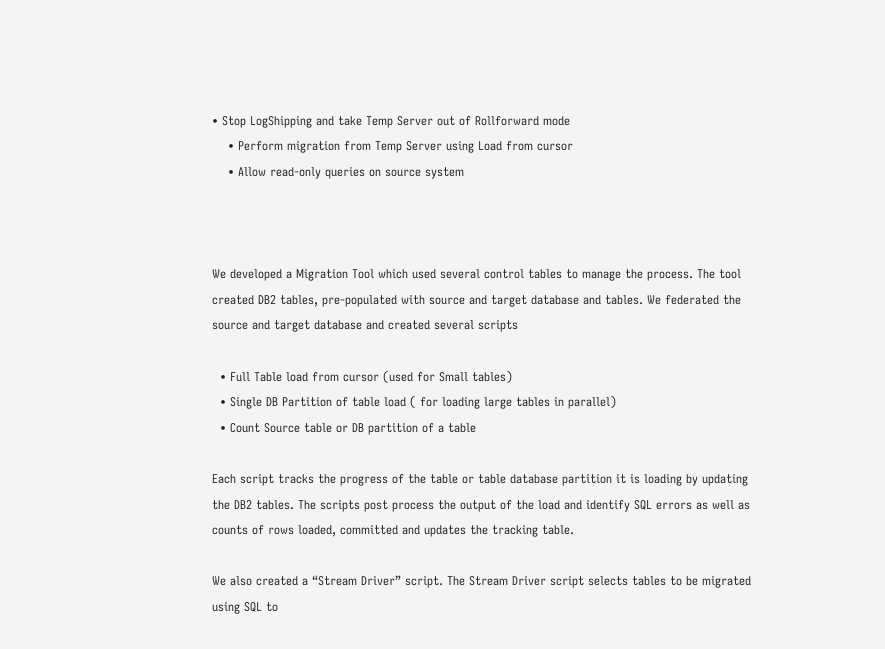• Stop LogShipping and take Temp Server out of Rollforward mode
    • Perform migration from Temp Server using Load from cursor
    • Allow read-only queries on source system



We developed a Migration Tool which used several control tables to manage the process. The tool created DB2 tables, pre-populated with source and target database and tables. We federated the source and target database and created several scripts

  • Full Table load from cursor (used for Small tables)
  • Single DB Partition of table load ( for loading large tables in parallel)
  • Count Source table or DB partition of a table

Each script tracks the progress of the table or table database partition it is loading by updating the DB2 tables. The scripts post process the output of the load and identify SQL errors as well as counts of rows loaded, committed and updates the tracking table.

We also created a “Stream Driver” script. The Stream Driver script selects tables to be migrated using SQL to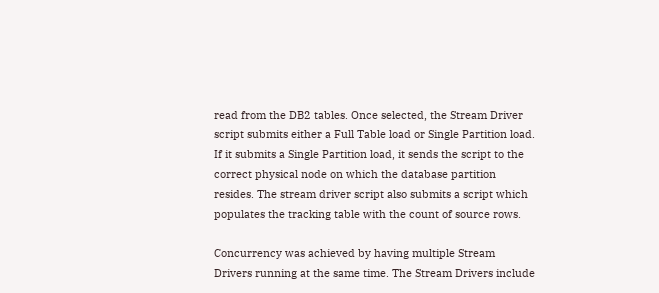read from the DB2 tables. Once selected, the Stream Driver script submits either a Full Table load or Single Partition load. If it submits a Single Partition load, it sends the script to the correct physical node on which the database partition resides. The stream driver script also submits a script which populates the tracking table with the count of source rows.

Concurrency was achieved by having multiple Stream Drivers running at the same time. The Stream Drivers include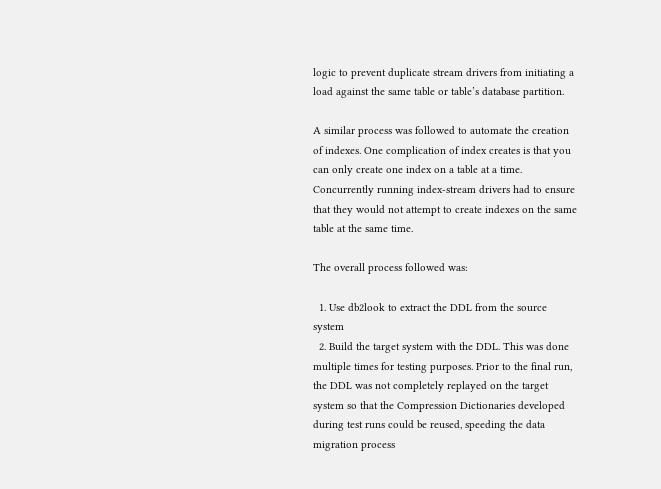logic to prevent duplicate stream drivers from initiating a load against the same table or table’s database partition.

A similar process was followed to automate the creation of indexes. One complication of index creates is that you can only create one index on a table at a time. Concurrently running index-stream drivers had to ensure that they would not attempt to create indexes on the same table at the same time.

The overall process followed was:

  1. Use db2look to extract the DDL from the source system
  2. Build the target system with the DDL. This was done multiple times for testing purposes. Prior to the final run, the DDL was not completely replayed on the target system so that the Compression Dictionaries developed during test runs could be reused, speeding the data migration process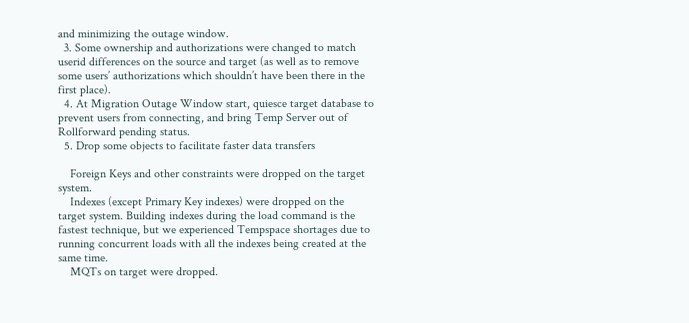and minimizing the outage window.
  3. Some ownership and authorizations were changed to match userid differences on the source and target (as well as to remove some users’ authorizations which shouldn’t have been there in the first place).
  4. At Migration Outage Window start, quiesce target database to prevent users from connecting, and bring Temp Server out of Rollforward pending status.
  5. Drop some objects to facilitate faster data transfers

    Foreign Keys and other constraints were dropped on the target system.
    Indexes (except Primary Key indexes) were dropped on the target system. Building indexes during the load command is the fastest technique, but we experienced Tempspace shortages due to running concurrent loads with all the indexes being created at the same time.
    MQTs on target were dropped.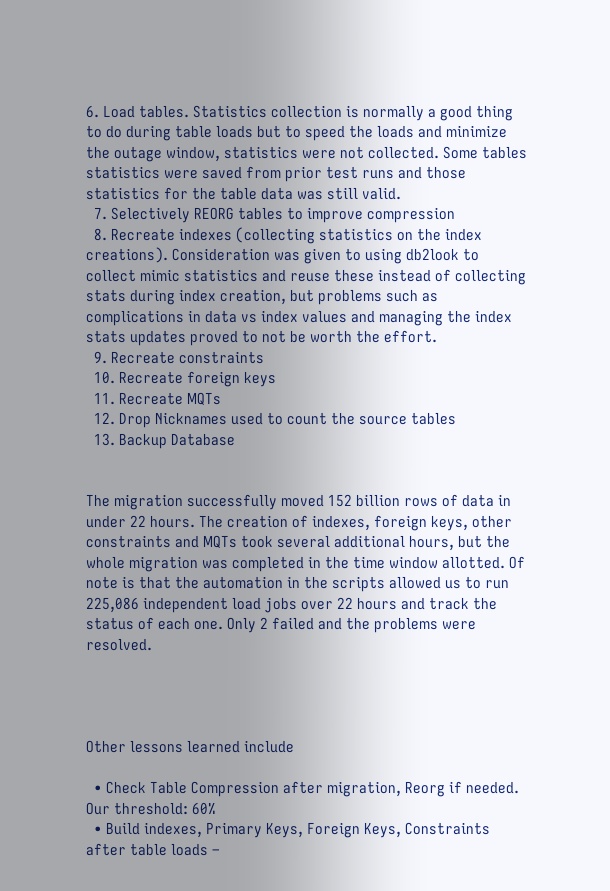6. Load tables. Statistics collection is normally a good thing to do during table loads but to speed the loads and minimize the outage window, statistics were not collected. Some tables statistics were saved from prior test runs and those statistics for the table data was still valid.
  7. Selectively REORG tables to improve compression
  8. Recreate indexes (collecting statistics on the index creations). Consideration was given to using db2look to collect mimic statistics and reuse these instead of collecting stats during index creation, but problems such as complications in data vs index values and managing the index stats updates proved to not be worth the effort.
  9. Recreate constraints
  10. Recreate foreign keys
  11. Recreate MQTs
  12. Drop Nicknames used to count the source tables
  13. Backup Database


The migration successfully moved 152 billion rows of data in under 22 hours. The creation of indexes, foreign keys, other constraints and MQTs took several additional hours, but the whole migration was completed in the time window allotted. Of note is that the automation in the scripts allowed us to run 225,086 independent load jobs over 22 hours and track the status of each one. Only 2 failed and the problems were resolved.




Other lessons learned include

  • Check Table Compression after migration, Reorg if needed. Our threshold: 60%
  • Build indexes, Primary Keys, Foreign Keys, Constraints after table loads –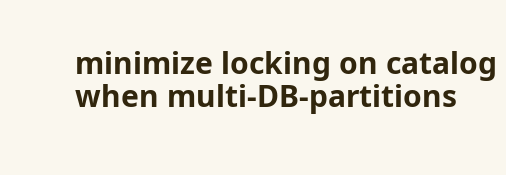minimize locking on catalog when multi-DB-partitions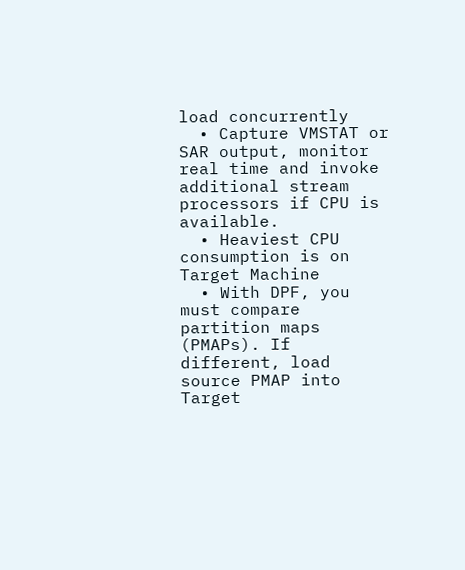load concurrently
  • Capture VMSTAT or SAR output, monitor real time and invoke additional stream processors if CPU is available.
  • Heaviest CPU consumption is on Target Machine
  • With DPF, you must compare partition maps (PMAPs). If different, load source PMAP into Target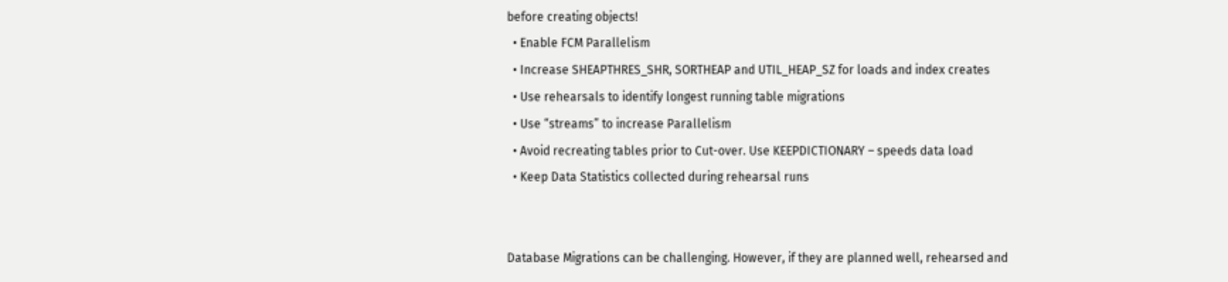before creating objects!
  • Enable FCM Parallelism
  • Increase SHEAPTHRES_SHR, SORTHEAP and UTIL_HEAP_SZ for loads and index creates
  • Use rehearsals to identify longest running table migrations
  • Use “streams” to increase Parallelism
  • Avoid recreating tables prior to Cut-over. Use KEEPDICTIONARY – speeds data load
  • Keep Data Statistics collected during rehearsal runs


Database Migrations can be challenging. However, if they are planned well, rehearsed and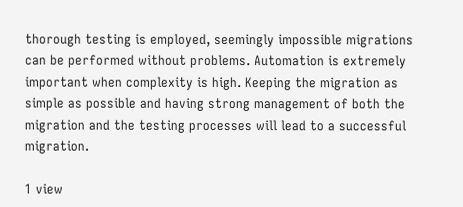thorough testing is employed, seemingly impossible migrations can be performed without problems. Automation is extremely important when complexity is high. Keeping the migration as simple as possible and having strong management of both the migration and the testing processes will lead to a successful migration.

1 view